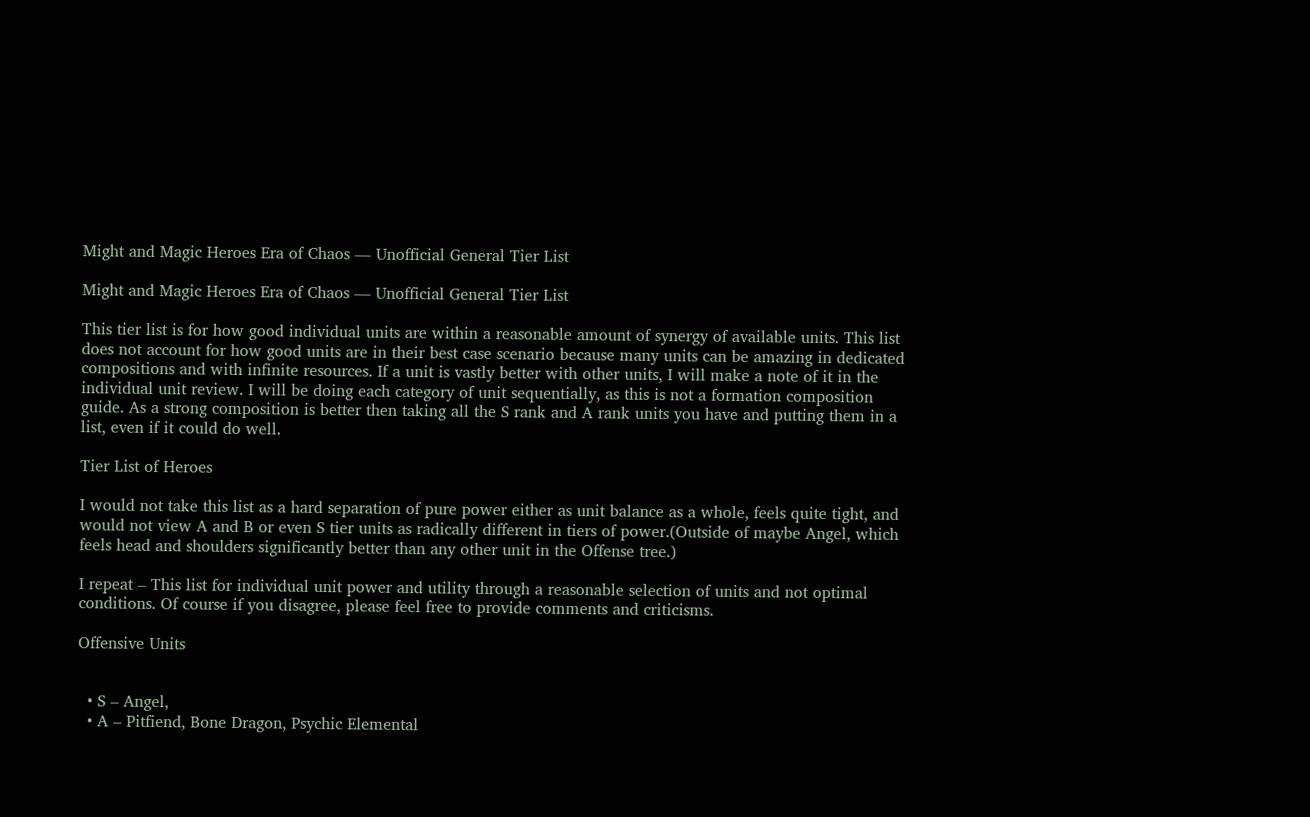Might and Magic Heroes Era of Chaos — Unofficial General Tier List

Might and Magic Heroes Era of Chaos — Unofficial General Tier List

This tier list is for how good individual units are within a reasonable amount of synergy of available units. This list does not account for how good units are in their best case scenario because many units can be amazing in dedicated compositions and with infinite resources. If a unit is vastly better with other units, I will make a note of it in the individual unit review. I will be doing each category of unit sequentially, as this is not a formation composition guide. As a strong composition is better then taking all the S rank and A rank units you have and putting them in a list, even if it could do well.

Tier List of Heroes

I would not take this list as a hard separation of pure power either as unit balance as a whole, feels quite tight, and would not view A and B or even S tier units as radically different in tiers of power.(Outside of maybe Angel, which feels head and shoulders significantly better than any other unit in the Offense tree.)

I repeat – This list for individual unit power and utility through a reasonable selection of units and not optimal conditions. Of course if you disagree, please feel free to provide comments and criticisms.

Offensive Units


  • S – Angel,
  • A – Pitfiend, Bone Dragon, Psychic Elemental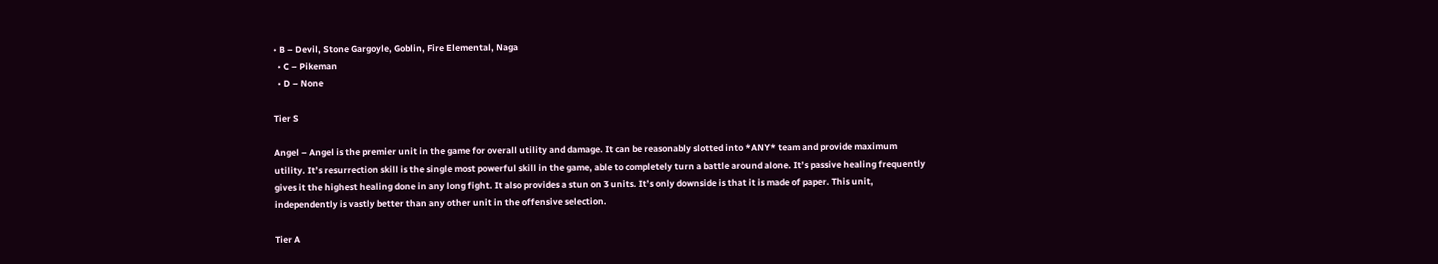• B – Devil, Stone Gargoyle, Goblin, Fire Elemental, Naga
  • C – Pikeman
  • D – None

Tier S

Angel – Angel is the premier unit in the game for overall utility and damage. It can be reasonably slotted into *ANY* team and provide maximum utility. It’s resurrection skill is the single most powerful skill in the game, able to completely turn a battle around alone. It’s passive healing frequently gives it the highest healing done in any long fight. It also provides a stun on 3 units. It’s only downside is that it is made of paper. This unit, independently is vastly better than any other unit in the offensive selection.

Tier A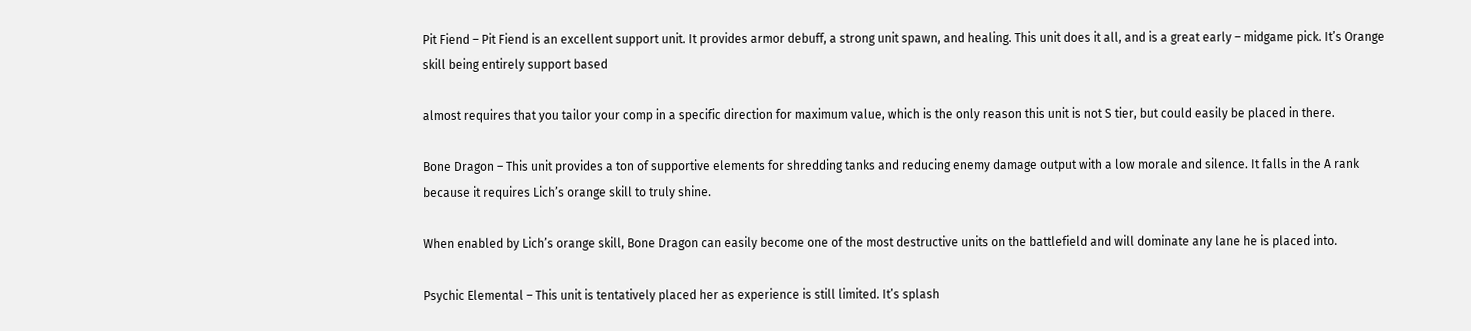Pit Fiend – Pit Fiend is an excellent support unit. It provides armor debuff, a strong unit spawn, and healing. This unit does it all, and is a great early – midgame pick. It’s Orange skill being entirely support based

almost requires that you tailor your comp in a specific direction for maximum value, which is the only reason this unit is not S tier, but could easily be placed in there.

Bone Dragon – This unit provides a ton of supportive elements for shredding tanks and reducing enemy damage output with a low morale and silence. It falls in the A rank because it requires Lich’s orange skill to truly shine.

When enabled by Lich’s orange skill, Bone Dragon can easily become one of the most destructive units on the battlefield and will dominate any lane he is placed into.

Psychic Elemental – This unit is tentatively placed her as experience is still limited. It’s splash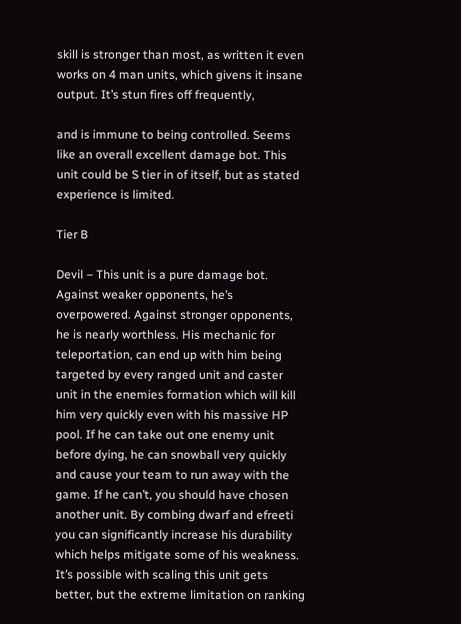skill is stronger than most, as written it even works on 4 man units, which givens it insane output. It’s stun fires off frequently,

and is immune to being controlled. Seems like an overall excellent damage bot. This unit could be S tier in of itself, but as stated experience is limited.

Tier B

Devil – This unit is a pure damage bot. Against weaker opponents, he’s overpowered. Against stronger opponents, he is nearly worthless. His mechanic for teleportation, can end up with him being targeted by every ranged unit and caster unit in the enemies formation which will kill him very quickly even with his massive HP pool. If he can take out one enemy unit before dying, he can snowball very quickly and cause your team to run away with the game. If he can’t, you should have chosen another unit. By combing dwarf and efreeti you can significantly increase his durability which helps mitigate some of his weakness. It’s possible with scaling this unit gets better, but the extreme limitation on ranking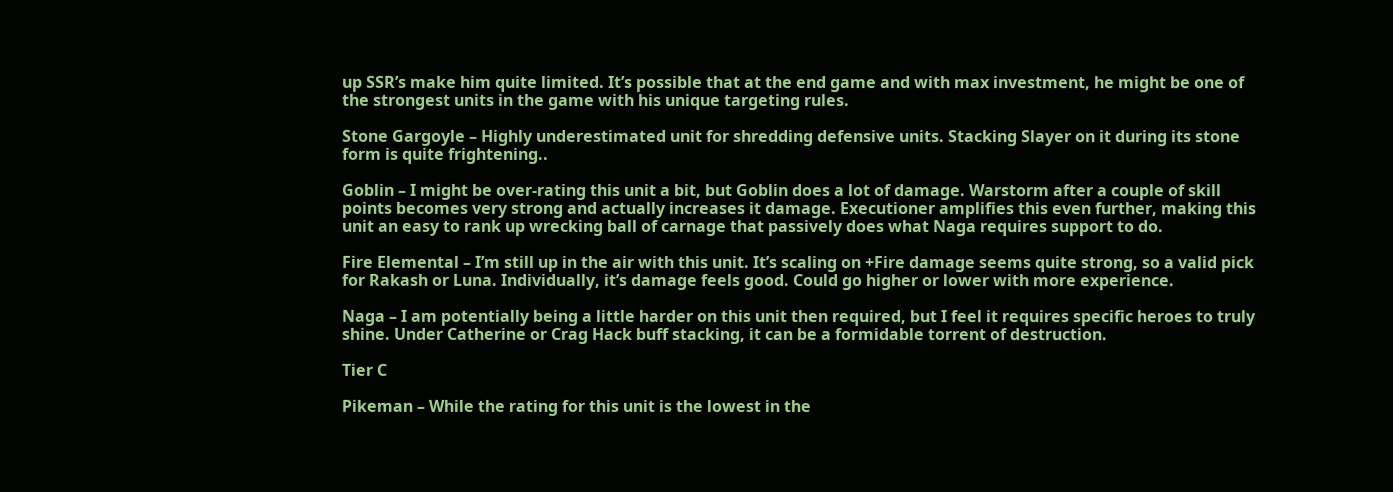up SSR’s make him quite limited. It’s possible that at the end game and with max investment, he might be one of the strongest units in the game with his unique targeting rules.

Stone Gargoyle – Highly underestimated unit for shredding defensive units. Stacking Slayer on it during its stone form is quite frightening..

Goblin – I might be over-rating this unit a bit, but Goblin does a lot of damage. Warstorm after a couple of skill points becomes very strong and actually increases it damage. Executioner amplifies this even further, making this unit an easy to rank up wrecking ball of carnage that passively does what Naga requires support to do.

Fire Elemental – I’m still up in the air with this unit. It’s scaling on +Fire damage seems quite strong, so a valid pick for Rakash or Luna. Individually, it’s damage feels good. Could go higher or lower with more experience.

Naga – I am potentially being a little harder on this unit then required, but I feel it requires specific heroes to truly shine. Under Catherine or Crag Hack buff stacking, it can be a formidable torrent of destruction.

Tier C

Pikeman – While the rating for this unit is the lowest in the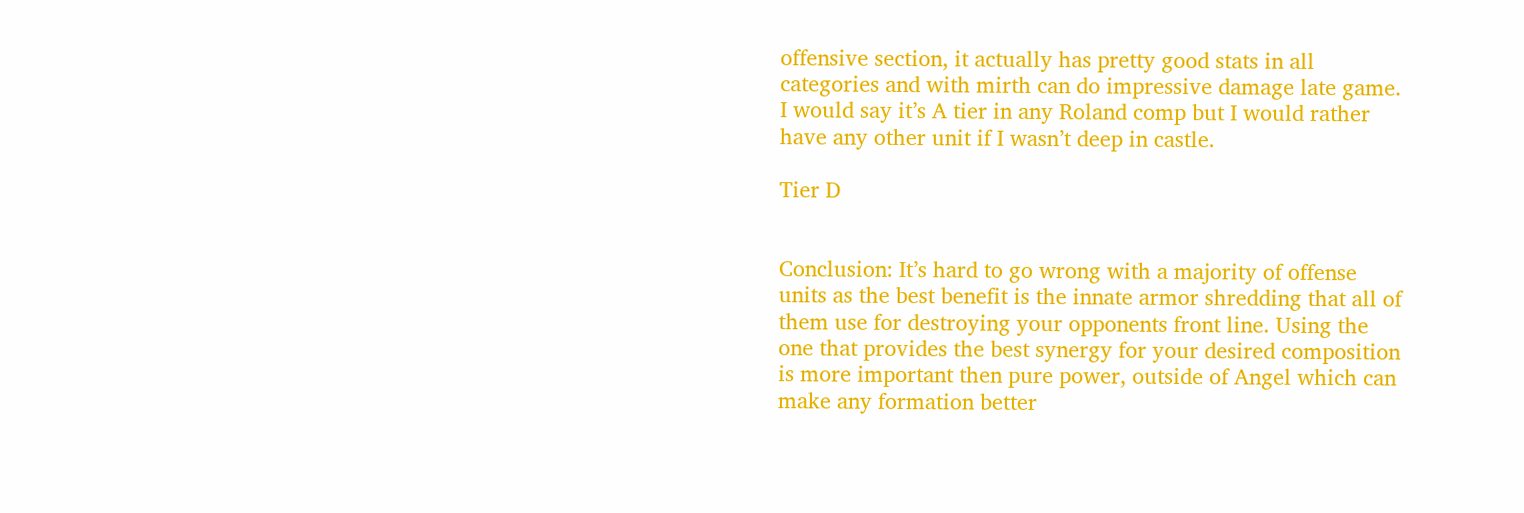offensive section, it actually has pretty good stats in all categories and with mirth can do impressive damage late game. I would say it’s A tier in any Roland comp but I would rather have any other unit if I wasn’t deep in castle.

Tier D


Conclusion: It’s hard to go wrong with a majority of offense units as the best benefit is the innate armor shredding that all of them use for destroying your opponents front line. Using the one that provides the best synergy for your desired composition is more important then pure power, outside of Angel which can make any formation better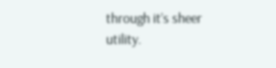through it’s sheer utility.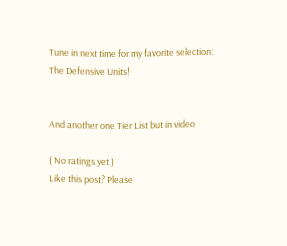Tune in next time for my favorite selection: The Defensive Units!


And another one Tier List but in video

( No ratings yet )
Like this post? Please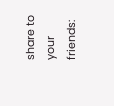share to your friends: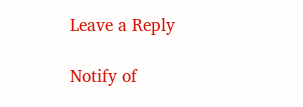Leave a Reply

Notify of